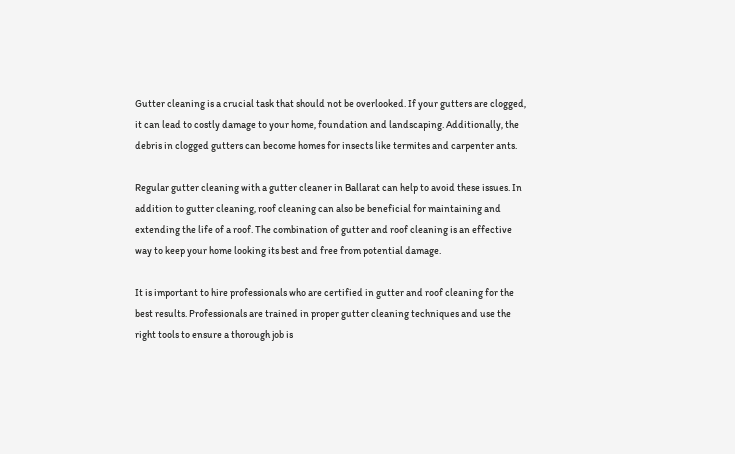Gutter cleaning is a crucial task that should not be overlooked. If your gutters are clogged, it can lead to costly damage to your home, foundation and landscaping. Additionally, the debris in clogged gutters can become homes for insects like termites and carpenter ants.

Regular gutter cleaning with a gutter cleaner in Ballarat can help to avoid these issues. In addition to gutter cleaning, roof cleaning can also be beneficial for maintaining and extending the life of a roof. The combination of gutter and roof cleaning is an effective way to keep your home looking its best and free from potential damage.

It is important to hire professionals who are certified in gutter and roof cleaning for the best results. Professionals are trained in proper gutter cleaning techniques and use the right tools to ensure a thorough job is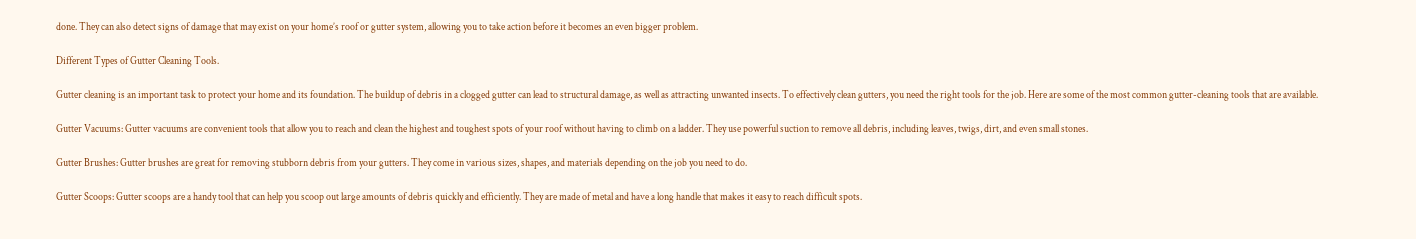done. They can also detect signs of damage that may exist on your home’s roof or gutter system, allowing you to take action before it becomes an even bigger problem.

Different Types of Gutter Cleaning Tools.

Gutter cleaning is an important task to protect your home and its foundation. The buildup of debris in a clogged gutter can lead to structural damage, as well as attracting unwanted insects. To effectively clean gutters, you need the right tools for the job. Here are some of the most common gutter-cleaning tools that are available.

Gutter Vacuums: Gutter vacuums are convenient tools that allow you to reach and clean the highest and toughest spots of your roof without having to climb on a ladder. They use powerful suction to remove all debris, including leaves, twigs, dirt, and even small stones.

Gutter Brushes: Gutter brushes are great for removing stubborn debris from your gutters. They come in various sizes, shapes, and materials depending on the job you need to do.

Gutter Scoops: Gutter scoops are a handy tool that can help you scoop out large amounts of debris quickly and efficiently. They are made of metal and have a long handle that makes it easy to reach difficult spots.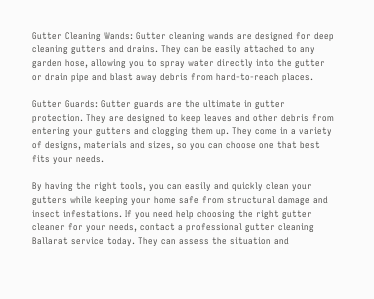Gutter Cleaning Wands: Gutter cleaning wands are designed for deep cleaning gutters and drains. They can be easily attached to any garden hose, allowing you to spray water directly into the gutter or drain pipe and blast away debris from hard-to-reach places.

Gutter Guards: Gutter guards are the ultimate in gutter protection. They are designed to keep leaves and other debris from entering your gutters and clogging them up. They come in a variety of designs, materials and sizes, so you can choose one that best fits your needs.

By having the right tools, you can easily and quickly clean your gutters while keeping your home safe from structural damage and insect infestations. If you need help choosing the right gutter cleaner for your needs, contact a professional gutter cleaning Ballarat service today. They can assess the situation and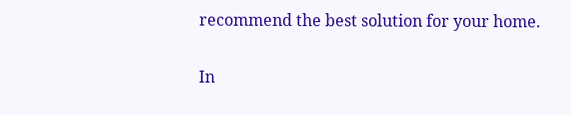recommend the best solution for your home.

In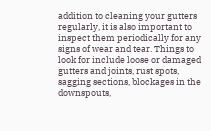addition to cleaning your gutters regularly, it is also important to inspect them periodically for any signs of wear and tear. Things to look for include loose or damaged gutters and joints, rust spots, sagging sections, blockages in the downspouts,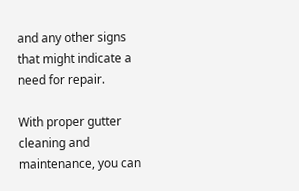and any other signs that might indicate a need for repair.

With proper gutter cleaning and maintenance, you can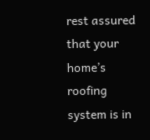rest assured that your home’s roofing system is in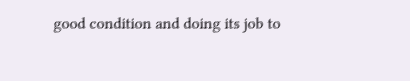good condition and doing its job to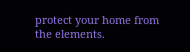protect your home from the elements.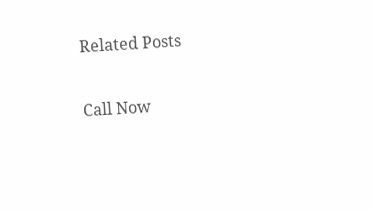Related Posts

Call Now